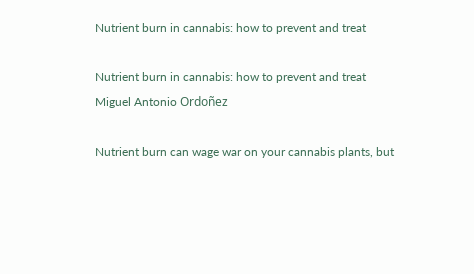Nutrient burn in cannabis: how to prevent and treat

Nutrient burn in cannabis: how to prevent and treat
Miguel Antonio Ordoñez

Nutrient burn can wage war on your cannabis plants, but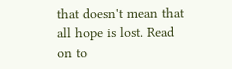that doesn't mean that all hope is lost. Read on to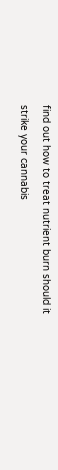find out how to treat nutrient burn should it strike your cannabis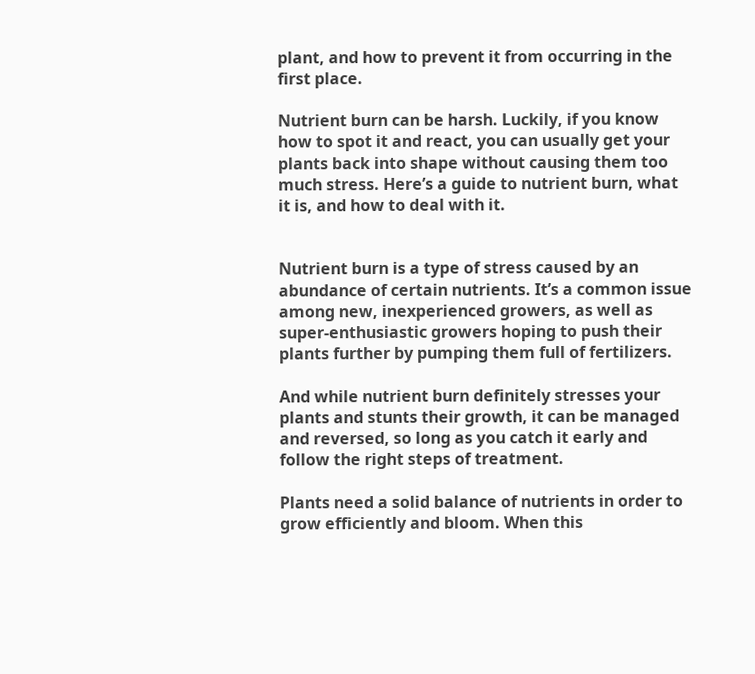plant, and how to prevent it from occurring in the first place.

Nutrient burn can be harsh. Luckily, if you know how to spot it and react, you can usually get your plants back into shape without causing them too much stress. Here’s a guide to nutrient burn, what it is, and how to deal with it.


Nutrient burn is a type of stress caused by an abundance of certain nutrients. It’s a common issue among new, inexperienced growers, as well as super-enthusiastic growers hoping to push their plants further by pumping them full of fertilizers.

And while nutrient burn definitely stresses your plants and stunts their growth, it can be managed and reversed, so long as you catch it early and follow the right steps of treatment.

Plants need a solid balance of nutrients in order to grow efficiently and bloom. When this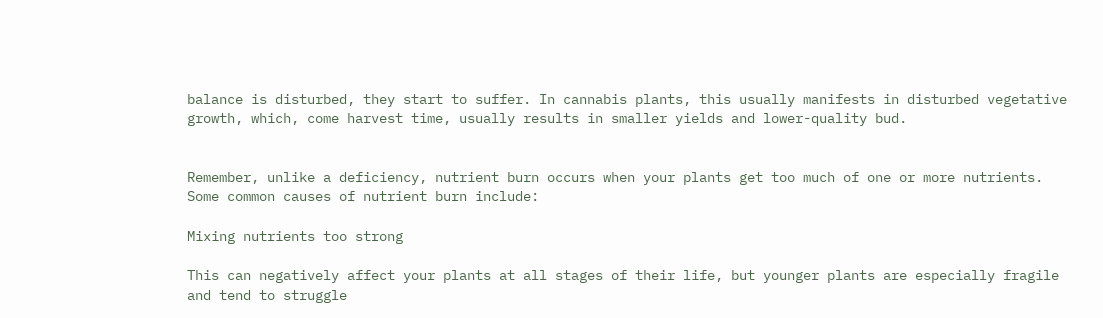balance is disturbed, they start to suffer. In cannabis plants, this usually manifests in disturbed vegetative growth, which, come harvest time, usually results in smaller yields and lower-quality bud.


Remember, unlike a deficiency, nutrient burn occurs when your plants get too much of one or more nutrients. Some common causes of nutrient burn include:

Mixing nutrients too strong

This can negatively affect your plants at all stages of their life, but younger plants are especially fragile and tend to struggle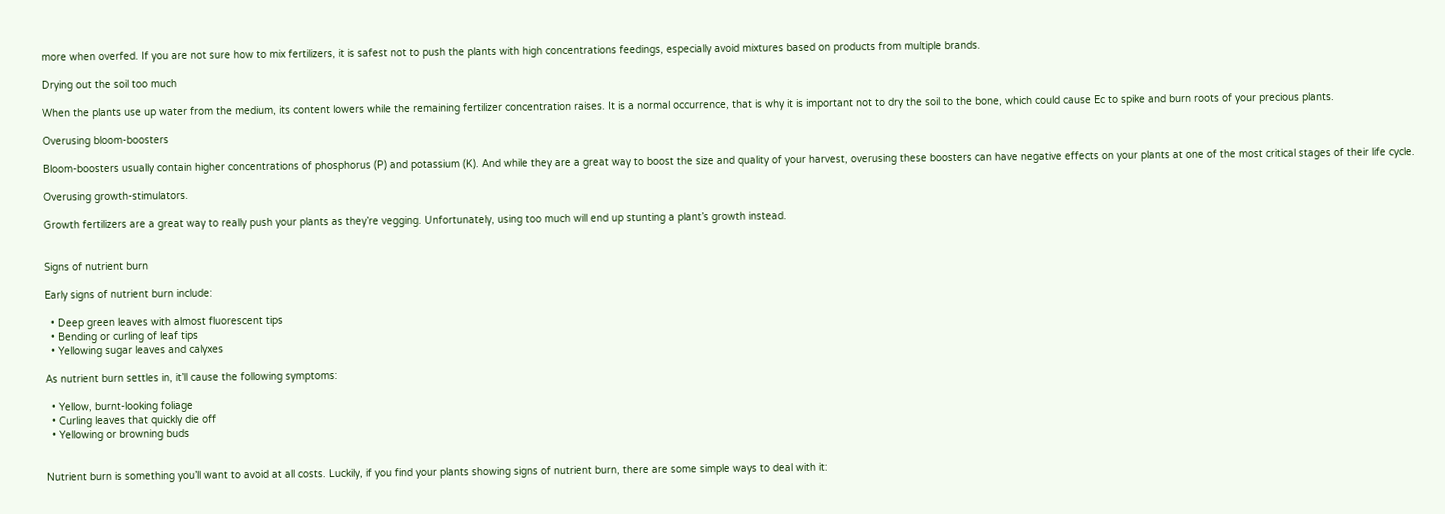more when overfed. If you are not sure how to mix fertilizers, it is safest not to push the plants with high concentrations feedings, especially avoid mixtures based on products from multiple brands.

Drying out the soil too much

When the plants use up water from the medium, its content lowers while the remaining fertilizer concentration raises. It is a normal occurrence, that is why it is important not to dry the soil to the bone, which could cause Ec to spike and burn roots of your precious plants.

Overusing bloom-boosters

Bloom-boosters usually contain higher concentrations of phosphorus (P) and potassium (K). And while they are a great way to boost the size and quality of your harvest, overusing these boosters can have negative effects on your plants at one of the most critical stages of their life cycle.

Overusing growth-stimulators.

Growth fertilizers are a great way to really push your plants as they’re vegging. Unfortunately, using too much will end up stunting a plant’s growth instead.


Signs of nutrient burn

Early signs of nutrient burn include:

  • Deep green leaves with almost fluorescent tips
  • Bending or curling of leaf tips
  • Yellowing sugar leaves and calyxes

As nutrient burn settles in, it’ll cause the following symptoms:

  • Yellow, burnt-looking foliage
  • Curling leaves that quickly die off
  • Yellowing or browning buds


Nutrient burn is something you’ll want to avoid at all costs. Luckily, if you find your plants showing signs of nutrient burn, there are some simple ways to deal with it: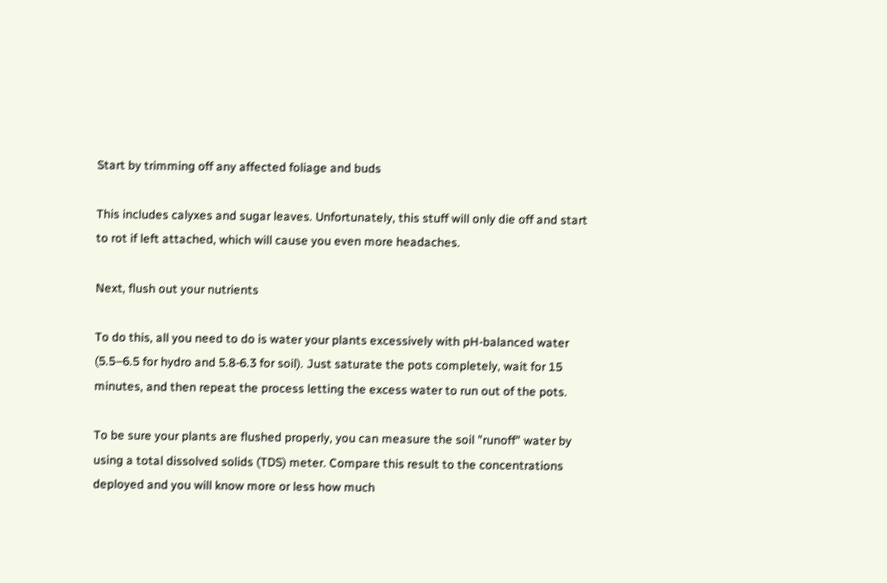Start by trimming off any affected foliage and buds

This includes calyxes and sugar leaves. Unfortunately, this stuff will only die off and start to rot if left attached, which will cause you even more headaches.

Next, flush out your nutrients

To do this, all you need to do is water your plants excessively with pH-balanced water (5.5–6.5 for hydro and 5.8-6.3 for soil). Just saturate the pots completely, wait for 15 minutes, and then repeat the process letting the excess water to run out of the pots.

To be sure your plants are flushed properly, you can measure the soil "runoff" water by using a total dissolved solids (TDS) meter. Compare this result to the concentrations deployed and you will know more or less how much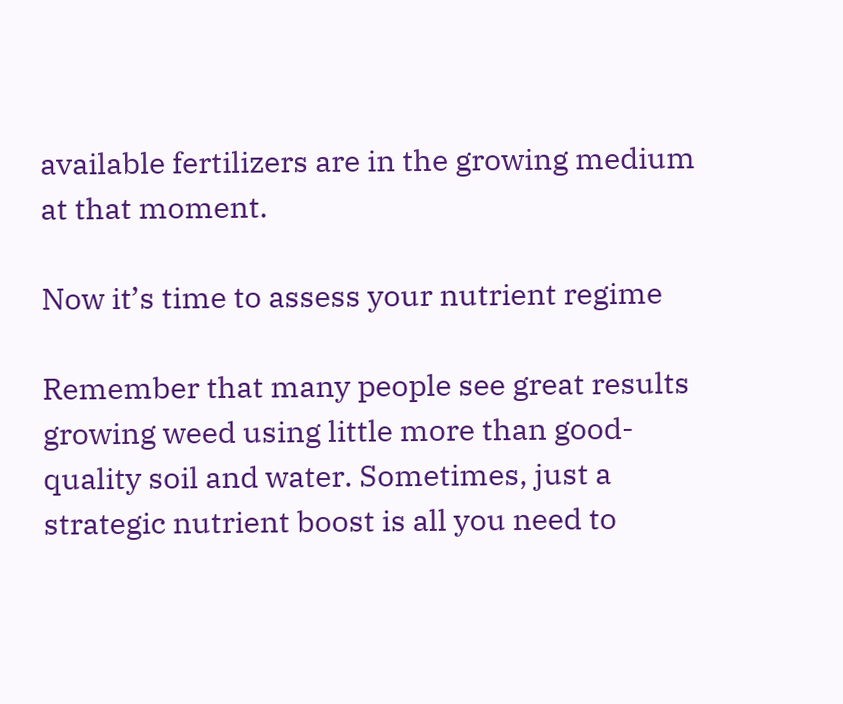available fertilizers are in the growing medium at that moment.

Now it’s time to assess your nutrient regime

Remember that many people see great results growing weed using little more than good-quality soil and water. Sometimes, just a strategic nutrient boost is all you need to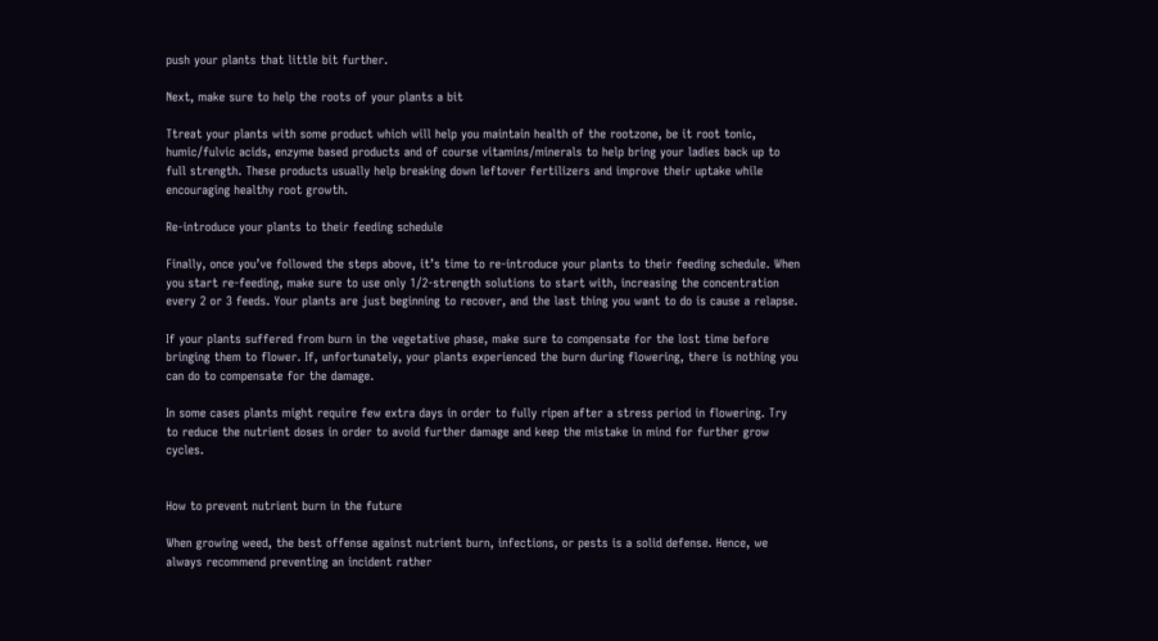push your plants that little bit further.

Next, make sure to help the roots of your plants a bit

Ttreat your plants with some product which will help you maintain health of the rootzone, be it root tonic, humic/fulvic acids, enzyme based products and of course vitamins/minerals to help bring your ladies back up to full strength. These products usually help breaking down leftover fertilizers and improve their uptake while encouraging healthy root growth.

Re-introduce your plants to their feeding schedule

Finally, once you’ve followed the steps above, it’s time to re-introduce your plants to their feeding schedule. When you start re-feeding, make sure to use only 1/2-strength solutions to start with, increasing the concentration every 2 or 3 feeds. Your plants are just beginning to recover, and the last thing you want to do is cause a relapse.

If your plants suffered from burn in the vegetative phase, make sure to compensate for the lost time before bringing them to flower. If, unfortunately, your plants experienced the burn during flowering, there is nothing you can do to compensate for the damage.

In some cases plants might require few extra days in order to fully ripen after a stress period in flowering. Try to reduce the nutrient doses in order to avoid further damage and keep the mistake in mind for further grow cycles.


How to prevent nutrient burn in the future

When growing weed, the best offense against nutrient burn, infections, or pests is a solid defense. Hence, we always recommend preventing an incident rather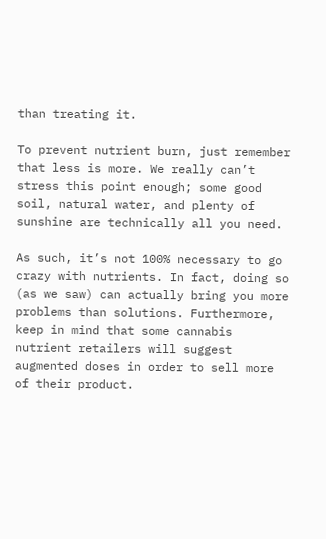than treating it.

To prevent nutrient burn, just remember that less is more. We really can’t stress this point enough; some good soil, natural water, and plenty of sunshine are technically all you need.

As such, it’s not 100% necessary to go crazy with nutrients. In fact, doing so (as we saw) can actually bring you more problems than solutions. Furthermore, keep in mind that some cannabis nutrient retailers will suggest augmented doses in order to sell more of their product.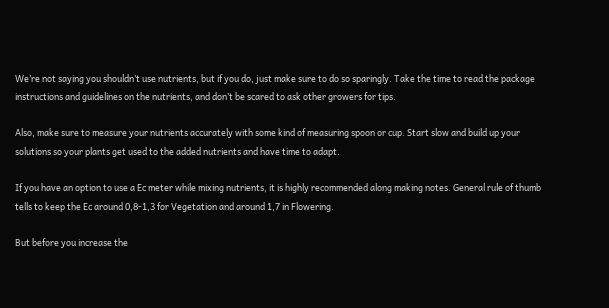We’re not saying you shouldn’t use nutrients, but if you do, just make sure to do so sparingly. Take the time to read the package instructions and guidelines on the nutrients, and don’t be scared to ask other growers for tips.

Also, make sure to measure your nutrients accurately with some kind of measuring spoon or cup. Start slow and build up your solutions so your plants get used to the added nutrients and have time to adapt.

If you have an option to use a Ec meter while mixing nutrients, it is highly recommended along making notes. General rule of thumb tells to keep the Ec around 0,8-1,3 for Vegetation and around 1,7 in Flowering.

But before you increase the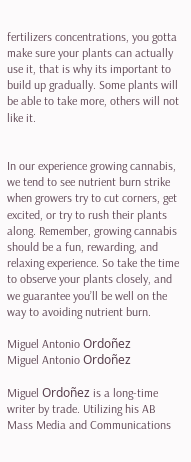fertilizers concentrations, you gotta make sure your plants can actually use it, that is why its important to build up gradually. Some plants will be able to take more, others will not like it.


In our experience growing cannabis, we tend to see nutrient burn strike when growers try to cut corners, get excited, or try to rush their plants along. Remember, growing cannabis should be a fun, rewarding, and relaxing experience. So take the time to observe your plants closely, and we guarantee you’ll be well on the way to avoiding nutrient burn.

Miguel Antonio Ordoñez
Miguel Antonio Ordoñez

Miguel Ordoñez is a long-time writer by trade. Utilizing his AB Mass Media and Communications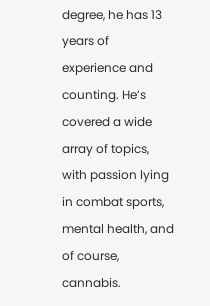degree, he has 13 years of experience and counting. He’s covered a wide array of topics, with passion lying in combat sports, mental health, and of course, cannabis.